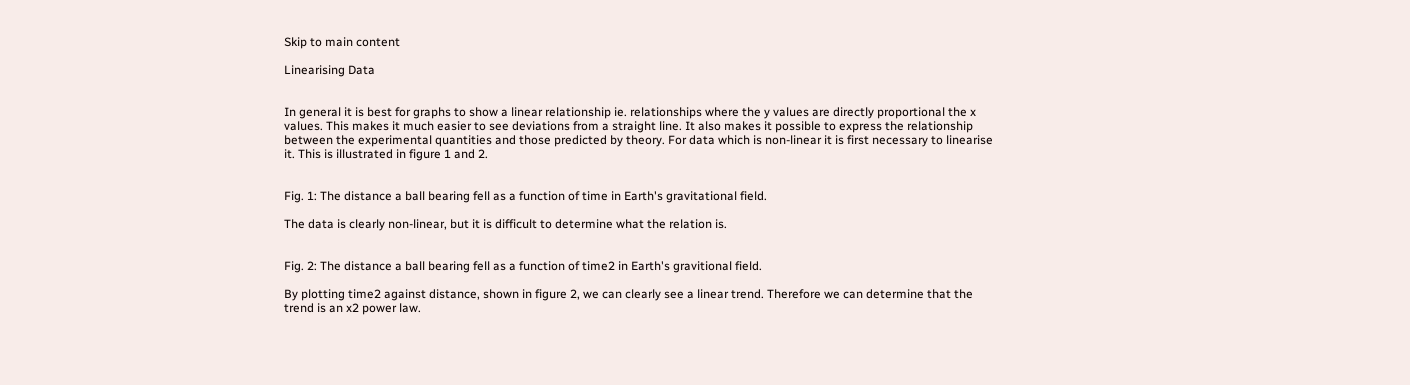Skip to main content

Linearising Data


In general it is best for graphs to show a linear relationship ie. relationships where the y values are directly proportional the x values. This makes it much easier to see deviations from a straight line. It also makes it possible to express the relationship between the experimental quantities and those predicted by theory. For data which is non-linear it is first necessary to linearise it. This is illustrated in figure 1 and 2.


Fig. 1: The distance a ball bearing fell as a function of time in Earth's gravitational field.

The data is clearly non-linear, but it is difficult to determine what the relation is.


Fig. 2: The distance a ball bearing fell as a function of time2 in Earth's gravitional field.

By plotting time2 against distance, shown in figure 2, we can clearly see a linear trend. Therefore we can determine that the trend is an x2 power law.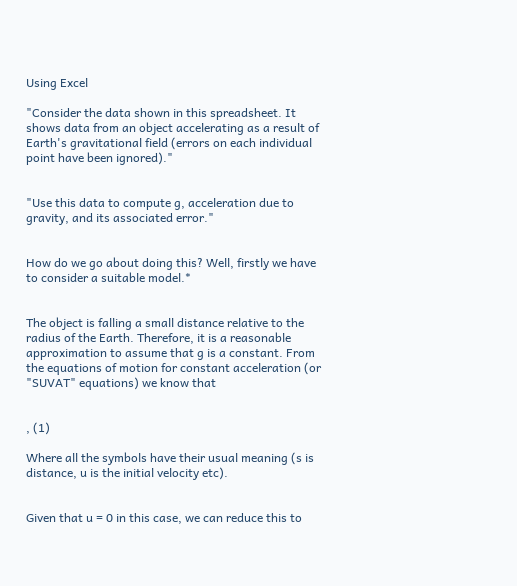Using Excel

"Consider the data shown in this spreadsheet. It shows data from an object accelerating as a result of Earth's gravitational field (errors on each individual point have been ignored)."


"Use this data to compute g, acceleration due to gravity, and its associated error."


How do we go about doing this? Well, firstly we have to consider a suitable model.*


The object is falling a small distance relative to the radius of the Earth. Therefore, it is a reasonable approximation to assume that g is a constant. From the equations of motion for constant acceleration (or "SUVAT" equations) we know that


, (1)

Where all the symbols have their usual meaning (s is distance, u is the initial velocity etc).


Given that u = 0 in this case, we can reduce this to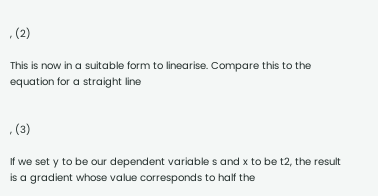, (2)

This is now in a suitable form to linearise. Compare this to the equation for a straight line


, (3)

If we set y to be our dependent variable s and x to be t2, the result is a gradient whose value corresponds to half the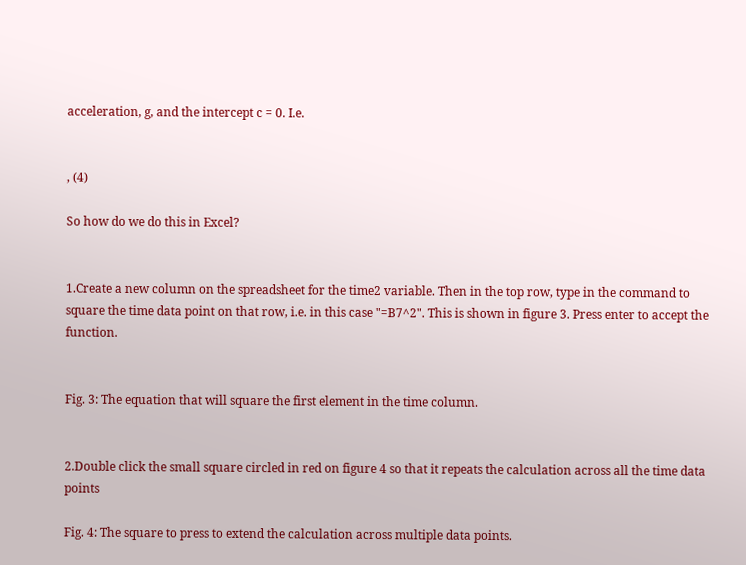acceleration, g, and the intercept c = 0. I.e.


, (4)

So how do we do this in Excel?


1.Create a new column on the spreadsheet for the time2 variable. Then in the top row, type in the command to square the time data point on that row, i.e. in this case "=B7^2". This is shown in figure 3. Press enter to accept the function.


Fig. 3: The equation that will square the first element in the time column.


2.Double click the small square circled in red on figure 4 so that it repeats the calculation across all the time data points

Fig. 4: The square to press to extend the calculation across multiple data points.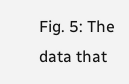Fig. 5: The data that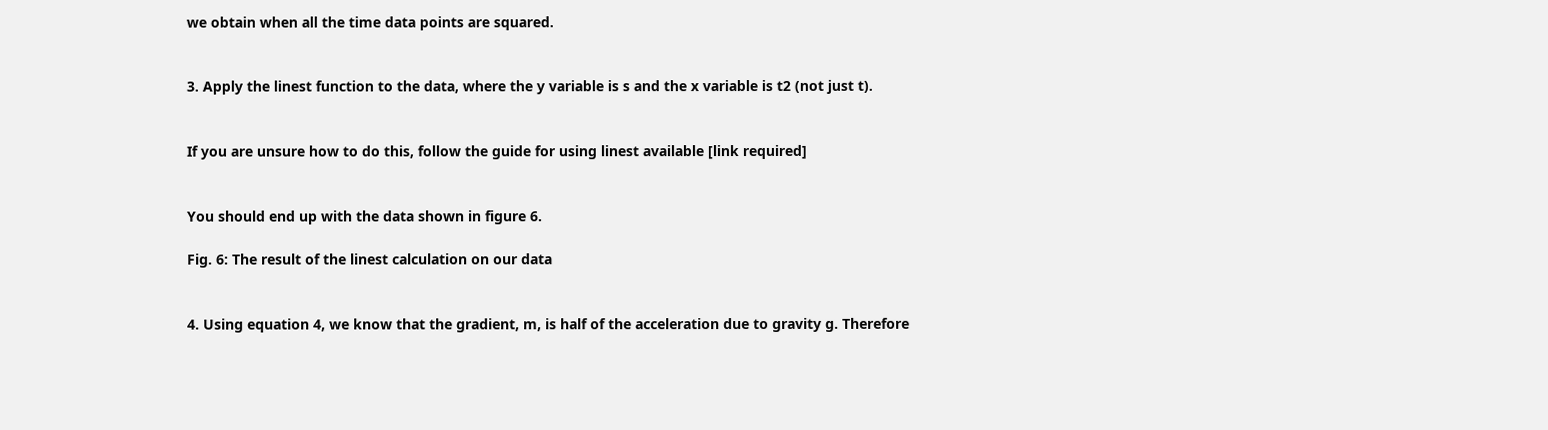we obtain when all the time data points are squared.


3. Apply the linest function to the data, where the y variable is s and the x variable is t2 (not just t).


If you are unsure how to do this, follow the guide for using linest available [link required]


You should end up with the data shown in figure 6.

Fig. 6: The result of the linest calculation on our data


4. Using equation 4, we know that the gradient, m, is half of the acceleration due to gravity g. Therefore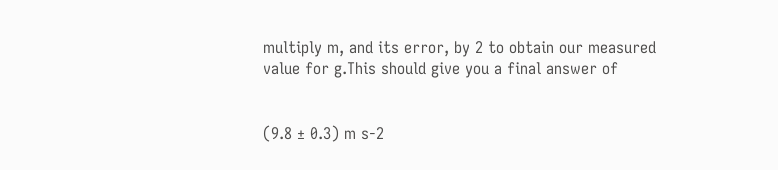multiply m, and its error, by 2 to obtain our measured value for g.This should give you a final answer of


(9.8 ± 0.3) m s-2